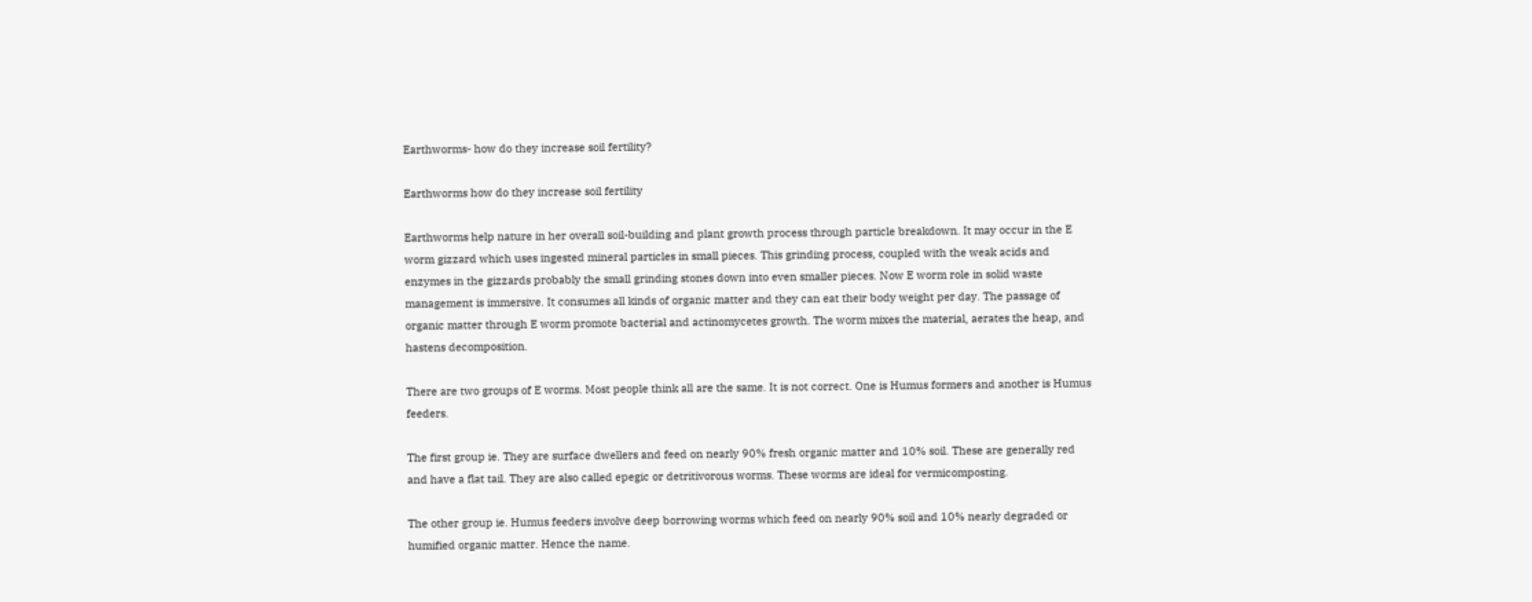Earthworms- how do they increase soil fertility?

Earthworms how do they increase soil fertility

Earthworms help nature in her overall soil-building and plant growth process through particle breakdown. It may occur in the E worm gizzard which uses ingested mineral particles in small pieces. This grinding process, coupled with the weak acids and enzymes in the gizzards probably the small grinding stones down into even smaller pieces. Now E worm role in solid waste management is immersive. It consumes all kinds of organic matter and they can eat their body weight per day. The passage of organic matter through E worm promote bacterial and actinomycetes growth. The worm mixes the material, aerates the heap, and hastens decomposition.

There are two groups of E worms. Most people think all are the same. It is not correct. One is Humus formers and another is Humus feeders.

The first group ie. They are surface dwellers and feed on nearly 90% fresh organic matter and 10% soil. These are generally red and have a flat tail. They are also called epegic or detritivorous worms. These worms are ideal for vermicomposting.

The other group ie. Humus feeders involve deep borrowing worms which feed on nearly 90% soil and 10% nearly degraded or humified organic matter. Hence the name.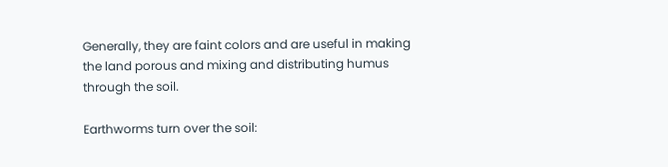Generally, they are faint colors and are useful in making the land porous and mixing and distributing humus through the soil.

Earthworms turn over the soil: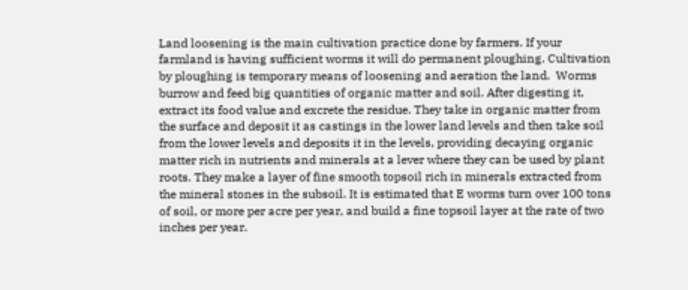Land loosening is the main cultivation practice done by farmers. If your farmland is having sufficient worms it will do permanent ploughing. Cultivation by ploughing is temporary means of loosening and aeration the land.  Worms burrow and feed big quantities of organic matter and soil. After digesting it, extract its food value and excrete the residue. They take in organic matter from the surface and deposit it as castings in the lower land levels and then take soil from the lower levels and deposits it in the levels, providing decaying organic matter rich in nutrients and minerals at a lever where they can be used by plant roots. They make a layer of fine smooth topsoil rich in minerals extracted from the mineral stones in the subsoil. It is estimated that E worms turn over 100 tons of soil, or more per acre per year, and build a fine topsoil layer at the rate of two inches per year.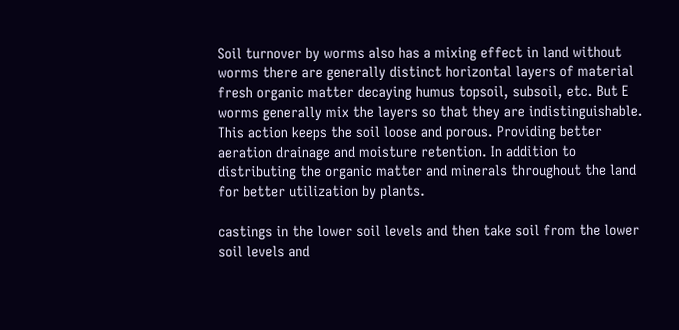Soil turnover by worms also has a mixing effect in land without worms there are generally distinct horizontal layers of material fresh organic matter decaying humus topsoil, subsoil, etc. But E worms generally mix the layers so that they are indistinguishable. This action keeps the soil loose and porous. Providing better aeration drainage and moisture retention. In addition to distributing the organic matter and minerals throughout the land for better utilization by plants.

castings in the lower soil levels and then take soil from the lower soil levels and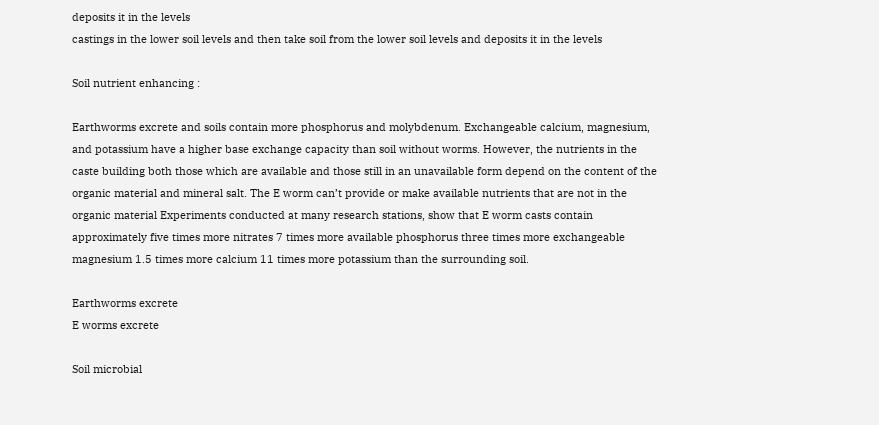deposits it in the levels
castings in the lower soil levels and then take soil from the lower soil levels and deposits it in the levels

Soil nutrient enhancing :

Earthworms excrete and soils contain more phosphorus and molybdenum. Exchangeable calcium, magnesium, and potassium have a higher base exchange capacity than soil without worms. However, the nutrients in the caste building both those which are available and those still in an unavailable form depend on the content of the organic material and mineral salt. The E worm can’t provide or make available nutrients that are not in the organic material Experiments conducted at many research stations, show that E worm casts contain approximately five times more nitrates 7 times more available phosphorus three times more exchangeable magnesium 1.5 times more calcium 11 times more potassium than the surrounding soil.

Earthworms excrete
E worms excrete

Soil microbial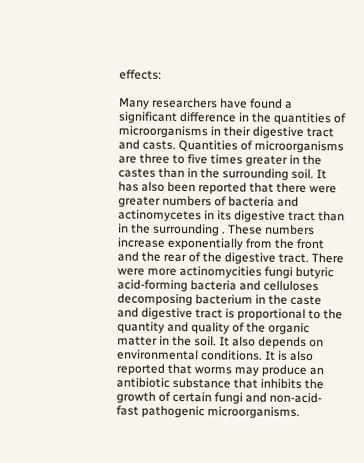effects:

Many researchers have found a significant difference in the quantities of microorganisms in their digestive tract and casts. Quantities of microorganisms are three to five times greater in the castes than in the surrounding soil. It has also been reported that there were greater numbers of bacteria and actinomycetes in its digestive tract than in the surrounding . These numbers increase exponentially from the front and the rear of the digestive tract. There were more actinomycities fungi butyric acid-forming bacteria and celluloses decomposing bacterium in the caste and digestive tract is proportional to the quantity and quality of the organic matter in the soil. It also depends on environmental conditions. It is also reported that worms may produce an antibiotic substance that inhibits the growth of certain fungi and non-acid-fast pathogenic microorganisms.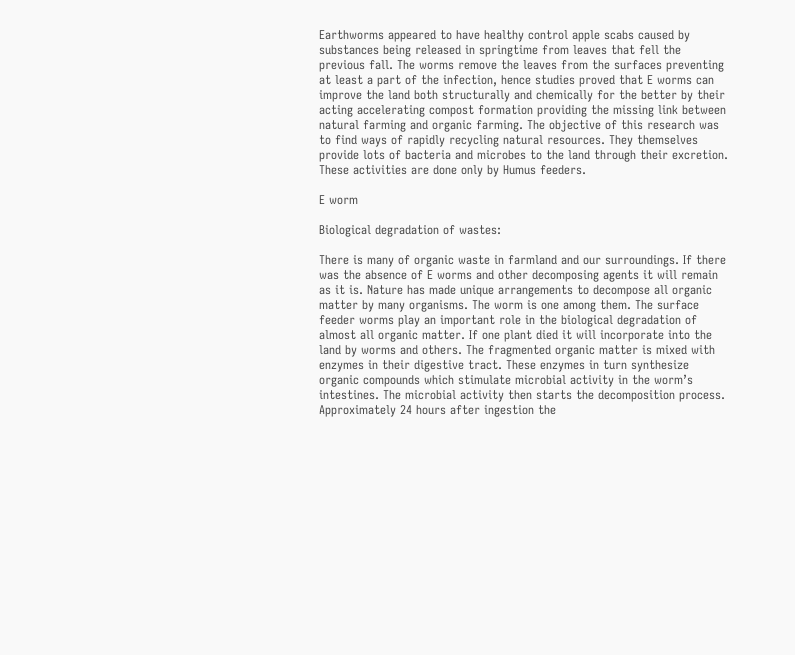Earthworms appeared to have healthy control apple scabs caused by substances being released in springtime from leaves that fell the previous fall. The worms remove the leaves from the surfaces preventing at least a part of the infection, hence studies proved that E worms can improve the land both structurally and chemically for the better by their acting accelerating compost formation providing the missing link between natural farming and organic farming. The objective of this research was to find ways of rapidly recycling natural resources. They themselves provide lots of bacteria and microbes to the land through their excretion. These activities are done only by Humus feeders.

E worm

Biological degradation of wastes:

There is many of organic waste in farmland and our surroundings. If there was the absence of E worms and other decomposing agents it will remain as it is. Nature has made unique arrangements to decompose all organic matter by many organisms. The worm is one among them. The surface feeder worms play an important role in the biological degradation of almost all organic matter. If one plant died it will incorporate into the land by worms and others. The fragmented organic matter is mixed with enzymes in their digestive tract. These enzymes in turn synthesize organic compounds which stimulate microbial activity in the worm’s intestines. The microbial activity then starts the decomposition process. Approximately 24 hours after ingestion the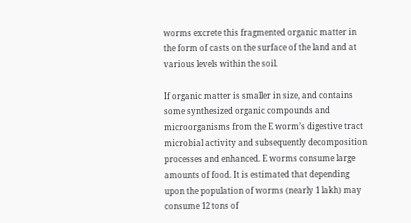worms excrete this fragmented organic matter in the form of casts on the surface of the land and at various levels within the soil.

If organic matter is smaller in size, and contains some synthesized organic compounds and microorganisms from the E worm’s digestive tract microbial activity and subsequently decomposition processes and enhanced. E worms consume large amounts of food. It is estimated that depending upon the population of worms (nearly 1 lakh) may consume 12 tons of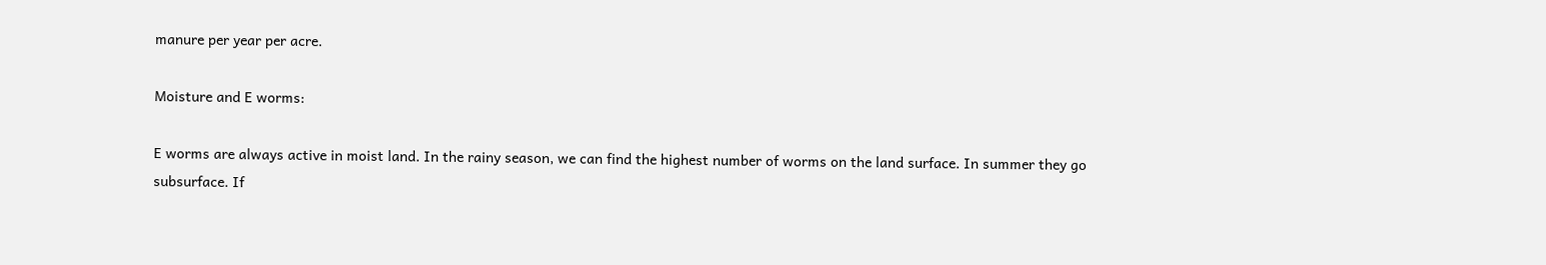manure per year per acre.

Moisture and E worms:

E worms are always active in moist land. In the rainy season, we can find the highest number of worms on the land surface. In summer they go subsurface. If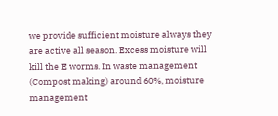we provide sufficient moisture always they are active all season. Excess moisture will kill the E worms. In waste management (Compost making) around 60%, moisture management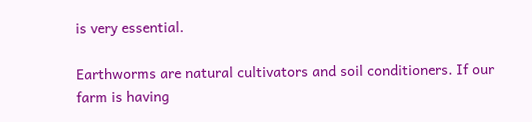is very essential.

Earthworms are natural cultivators and soil conditioners. If our farm is having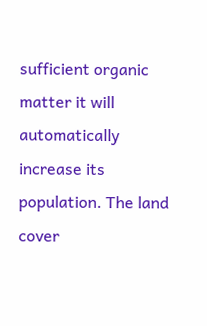sufficient organic matter it will automatically increase its population. The land cover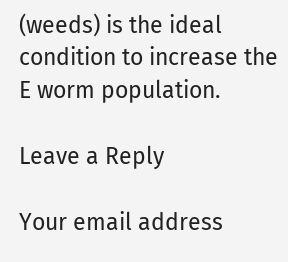(weeds) is the ideal condition to increase the E worm population.

Leave a Reply

Your email address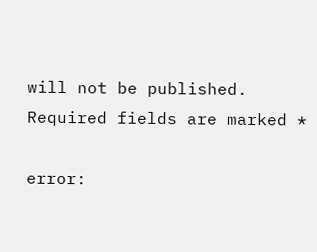will not be published. Required fields are marked *

error: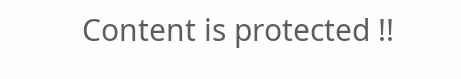Content is protected !!